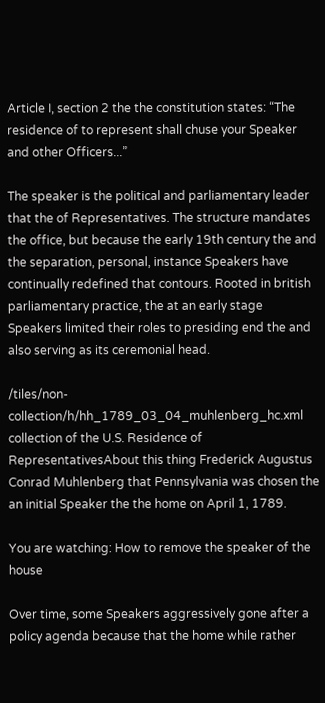Article I, section 2 the the constitution states: “The residence of to represent shall chuse your Speaker and other Officers...”

The speaker is the political and parliamentary leader that the of Representatives. The structure mandates the office, but because the early 19th century the and the separation, personal, instance Speakers have continually redefined that contours. Rooted in british parliamentary practice, the at an early stage Speakers limited their roles to presiding end the and also serving as its ceremonial head.

/tiles/non-collection/h/hh_1789_03_04_muhlenberg_hc.xml collection of the U.S. Residence of RepresentativesAbout this thing Frederick Augustus Conrad Muhlenberg that Pennsylvania was chosen the an initial Speaker the the home on April 1, 1789.

You are watching: How to remove the speaker of the house

Over time, some Speakers aggressively gone after a policy agenda because that the home while rather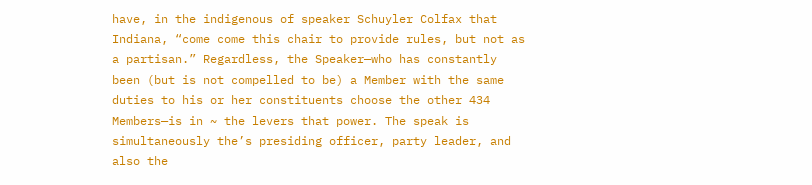have, in the indigenous of speaker Schuyler Colfax that Indiana, “come come this chair to provide rules, but not as a partisan.” Regardless, the Speaker—who has constantly been (but is not compelled to be) a Member with the same duties to his or her constituents choose the other 434 Members—is in ~ the levers that power. The speak is simultaneously the’s presiding officer, party leader, and also the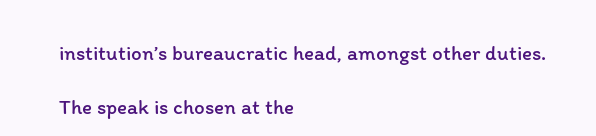institution’s bureaucratic head, amongst other duties.

The speak is chosen at the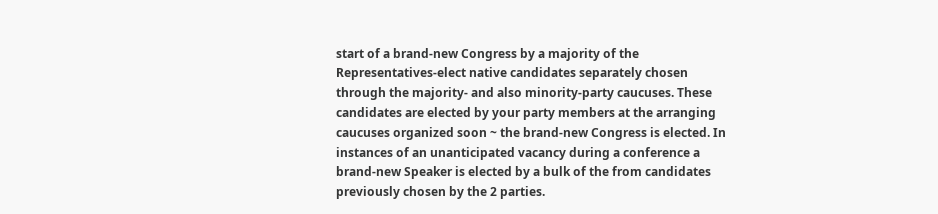start of a brand-new Congress by a majority of the Representatives-elect native candidates separately chosen through the majority- and also minority-party caucuses. These candidates are elected by your party members at the arranging caucuses organized soon ~ the brand-new Congress is elected. In instances of an unanticipated vacancy during a conference a brand-new Speaker is elected by a bulk of the from candidates previously chosen by the 2 parties.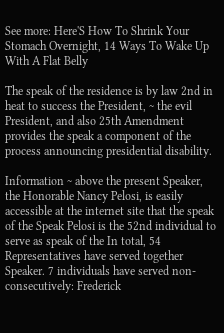See more: Here'S How To Shrink Your Stomach Overnight, 14 Ways To Wake Up With A Flat Belly

The speak of the residence is by law 2nd in heat to success the President, ~ the evil President, and also 25th Amendment provides the speak a component of the process announcing presidential disability.

Information ~ above the present Speaker, the Honorable Nancy Pelosi, is easily accessible at the internet site that the speak of the Speak Pelosi is the 52nd individual to serve as speak of the In total, 54 Representatives have served together Speaker. 7 individuals have served non-consecutively: Frederick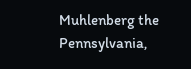Muhlenberg the Pennsylvania,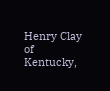Henry Clay of Kentucky,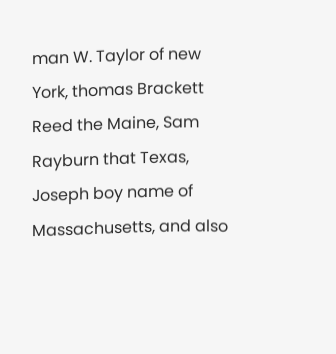man W. Taylor of new York, thomas Brackett Reed the Maine, Sam Rayburn that Texas, Joseph boy name of Massachusetts, and also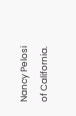Nancy Pelosi of California.